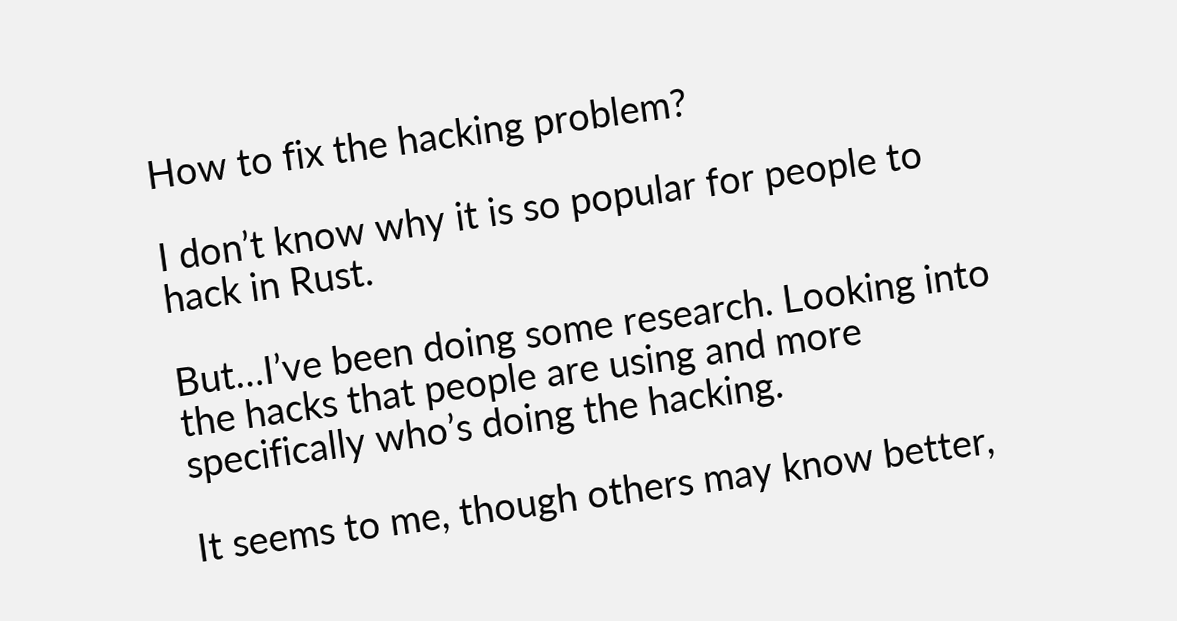How to fix the hacking problem?

I don’t know why it is so popular for people to hack in Rust.

But…I’ve been doing some research. Looking into the hacks that people are using and more specifically who’s doing the hacking.

It seems to me, though others may know better,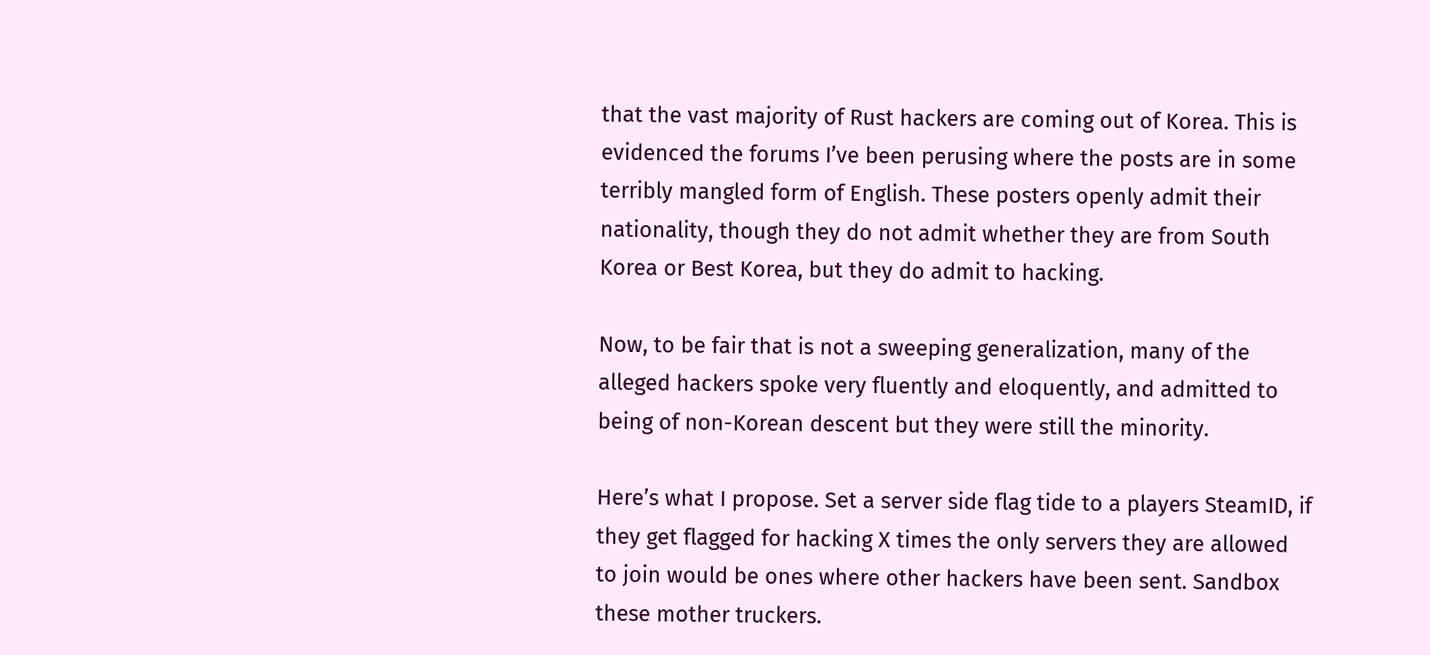that the vast majority of Rust hackers are coming out of Korea. This is evidenced the forums I’ve been perusing where the posts are in some terribly mangled form of English. These posters openly admit their nationality, though they do not admit whether they are from South Korea or Best Korea, but they do admit to hacking.

Now, to be fair that is not a sweeping generalization, many of the alleged hackers spoke very fluently and eloquently, and admitted to being of non-Korean descent but they were still the minority.

Here’s what I propose. Set a server side flag tide to a players SteamID, if they get flagged for hacking X times the only servers they are allowed to join would be ones where other hackers have been sent. Sandbox these mother truckers.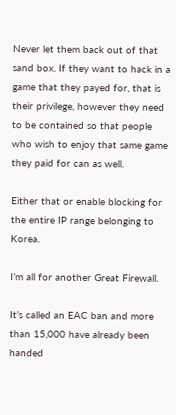Never let them back out of that sand box. If they want to hack in a game that they payed for, that is their privilege, however they need to be contained so that people who wish to enjoy that same game they paid for can as well.

Either that or enable blocking for the entire IP range belonging to Korea.

I’m all for another Great Firewall.

It’s called an EAC ban and more than 15,000 have already been handed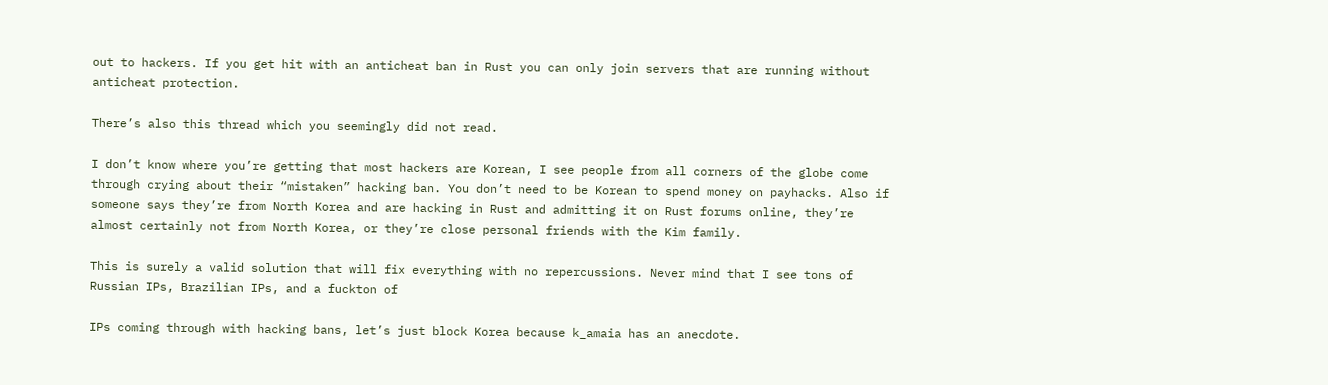out to hackers. If you get hit with an anticheat ban in Rust you can only join servers that are running without anticheat protection.

There’s also this thread which you seemingly did not read.

I don’t know where you’re getting that most hackers are Korean, I see people from all corners of the globe come through crying about their “mistaken” hacking ban. You don’t need to be Korean to spend money on payhacks. Also if someone says they’re from North Korea and are hacking in Rust and admitting it on Rust forums online, they’re almost certainly not from North Korea, or they’re close personal friends with the Kim family.

This is surely a valid solution that will fix everything with no repercussions. Never mind that I see tons of Russian IPs, Brazilian IPs, and a fuckton of

IPs coming through with hacking bans, let’s just block Korea because k_amaia has an anecdote.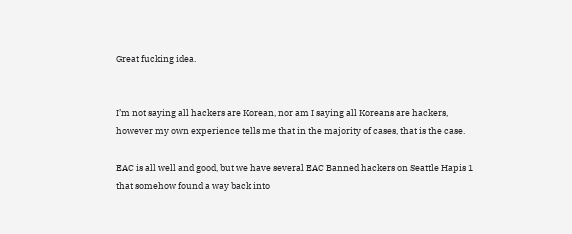Great fucking idea.


I’m not saying all hackers are Korean, nor am I saying all Koreans are hackers, however my own experience tells me that in the majority of cases, that is the case.

EAC is all well and good, but we have several EAC Banned hackers on Seattle Hapis 1 that somehow found a way back into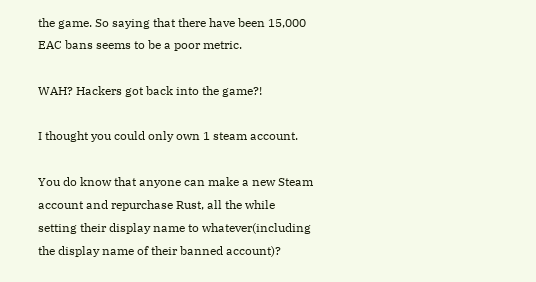the game. So saying that there have been 15,000 EAC bans seems to be a poor metric.

WAH? Hackers got back into the game?!

I thought you could only own 1 steam account.

You do know that anyone can make a new Steam account and repurchase Rust, all the while setting their display name to whatever(including the display name of their banned account)?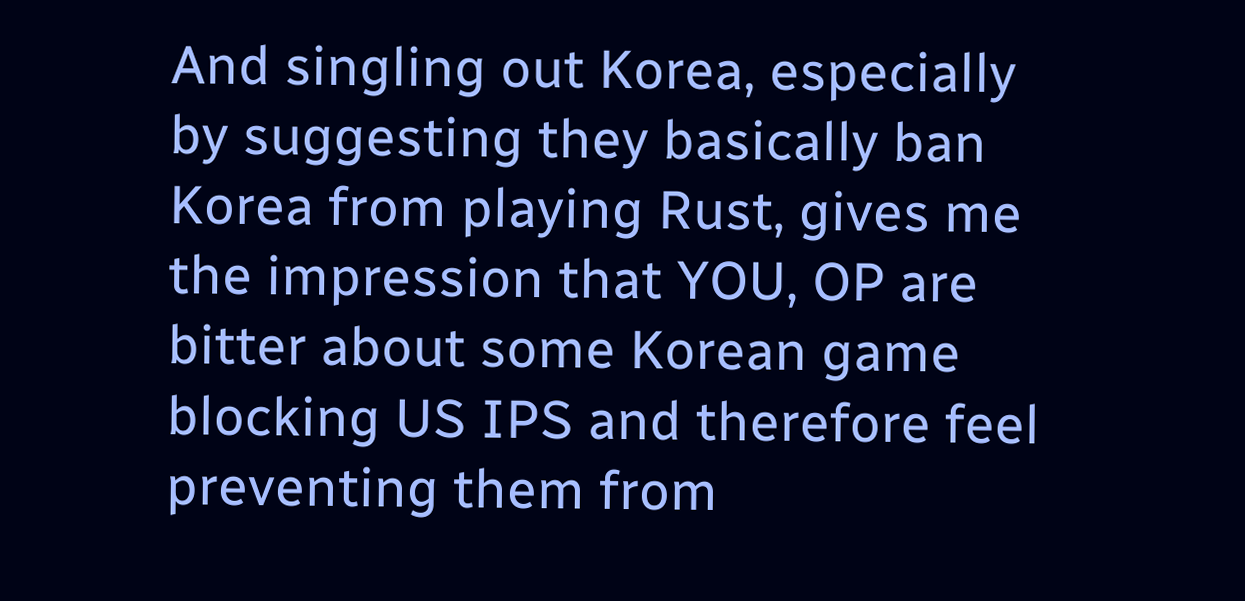And singling out Korea, especially by suggesting they basically ban Korea from playing Rust, gives me the impression that YOU, OP are bitter about some Korean game blocking US IPS and therefore feel preventing them from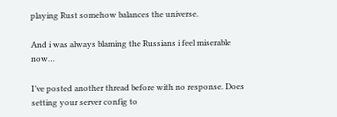playing Rust somehow balances the universe.

And i was always blaming the Russians i feel miserable now…

I’ve posted another thread before with no response. Does setting your server config to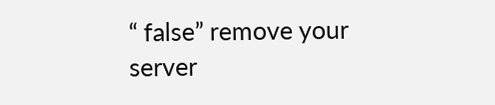“ false” remove your server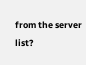from the server list?